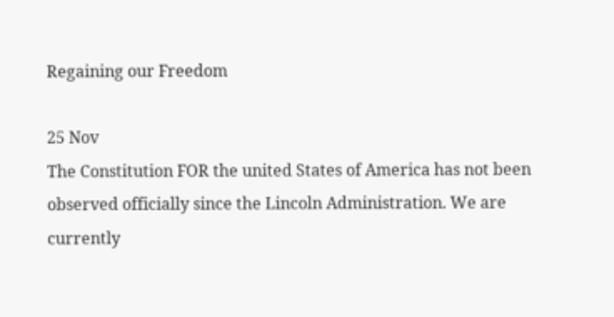Regaining our Freedom

25 Nov
The Constitution FOR the united States of America has not been observed officially since the Lincoln Administration. We are currently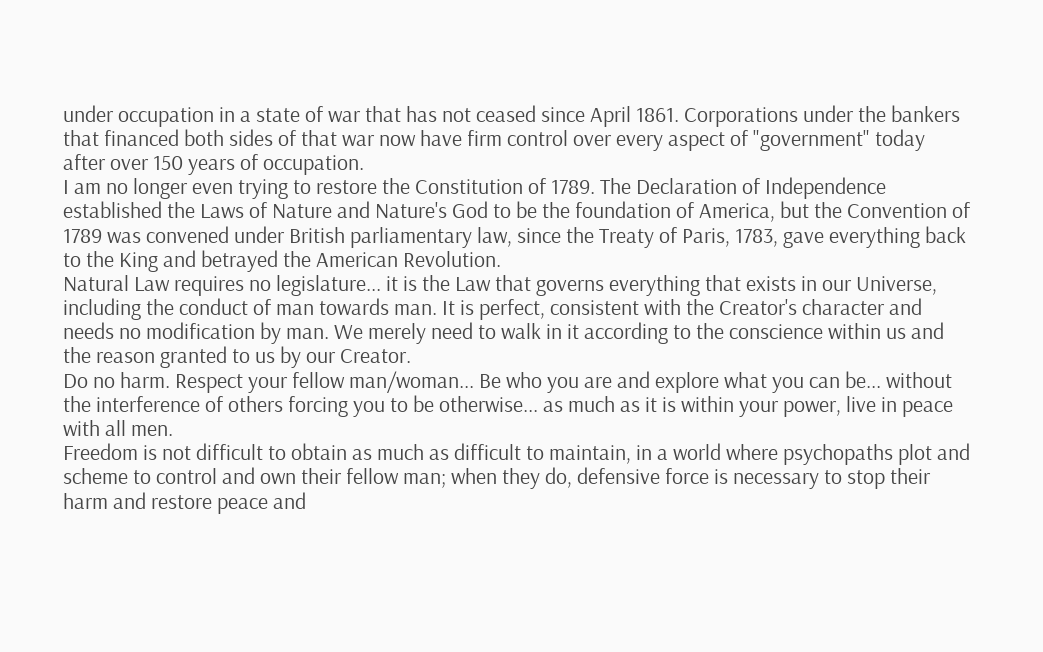under occupation in a state of war that has not ceased since April 1861. Corporations under the bankers that financed both sides of that war now have firm control over every aspect of "government" today after over 150 years of occupation.
I am no longer even trying to restore the Constitution of 1789. The Declaration of Independence established the Laws of Nature and Nature's God to be the foundation of America, but the Convention of 1789 was convened under British parliamentary law, since the Treaty of Paris, 1783, gave everything back to the King and betrayed the American Revolution.
Natural Law requires no legislature... it is the Law that governs everything that exists in our Universe, including the conduct of man towards man. It is perfect, consistent with the Creator's character and needs no modification by man. We merely need to walk in it according to the conscience within us and the reason granted to us by our Creator.
Do no harm. Respect your fellow man/woman... Be who you are and explore what you can be... without the interference of others forcing you to be otherwise... as much as it is within your power, live in peace with all men.
Freedom is not difficult to obtain as much as difficult to maintain, in a world where psychopaths plot and scheme to control and own their fellow man; when they do, defensive force is necessary to stop their harm and restore peace and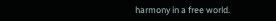harmony in a free world.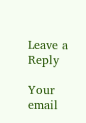Leave a Reply

Your email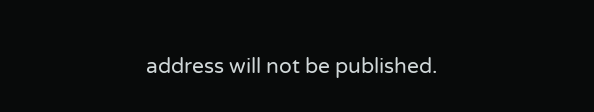address will not be published.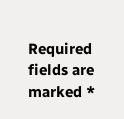Required fields are marked *